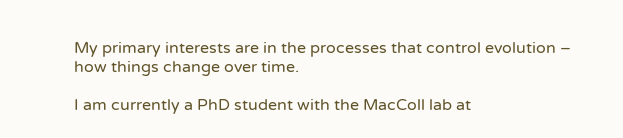My primary interests are in the processes that control evolution – how things change over time.

I am currently a PhD student with the MacColl lab at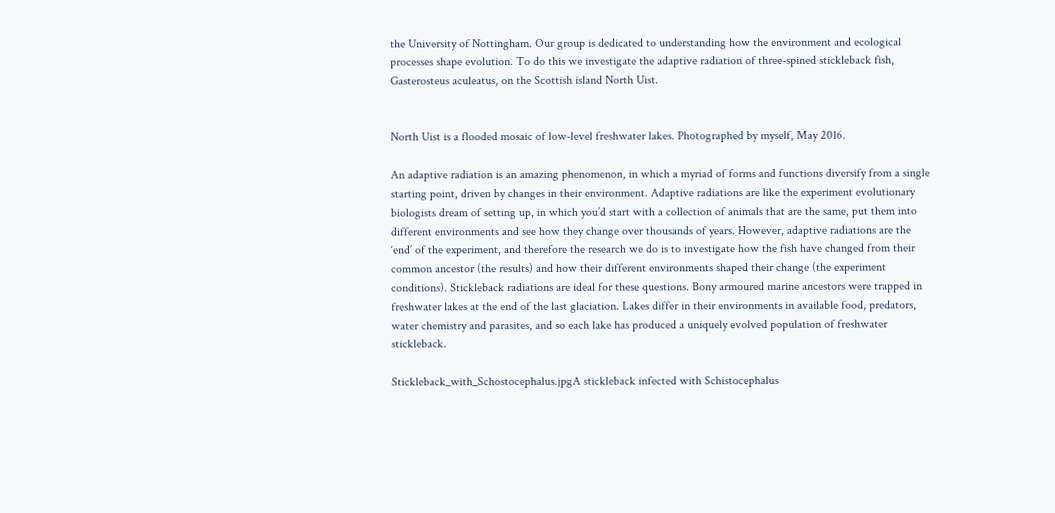the University of Nottingham. Our group is dedicated to understanding how the environment and ecological processes shape evolution. To do this we investigate the adaptive radiation of three-spined stickleback fish, Gasterosteus aculeatus, on the Scottish island North Uist.


North Uist is a flooded mosaic of low-level freshwater lakes. Photographed by myself, May 2016.

An adaptive radiation is an amazing phenomenon, in which a myriad of forms and functions diversify from a single starting point, driven by changes in their environment. Adaptive radiations are like the experiment evolutionary biologists dream of setting up, in which you’d start with a collection of animals that are the same, put them into different environments and see how they change over thousands of years. However, adaptive radiations are the ‘end’ of the experiment, and therefore the research we do is to investigate how the fish have changed from their common ancestor (the results) and how their different environments shaped their change (the experiment conditions). Stickleback radiations are ideal for these questions. Bony armoured marine ancestors were trapped in freshwater lakes at the end of the last glaciation. Lakes differ in their environments in available food, predators, water chemistry and parasites, and so each lake has produced a uniquely evolved population of freshwater stickleback.

Stickleback_with_Schostocephalus.jpgA stickleback infected with Schistocephalus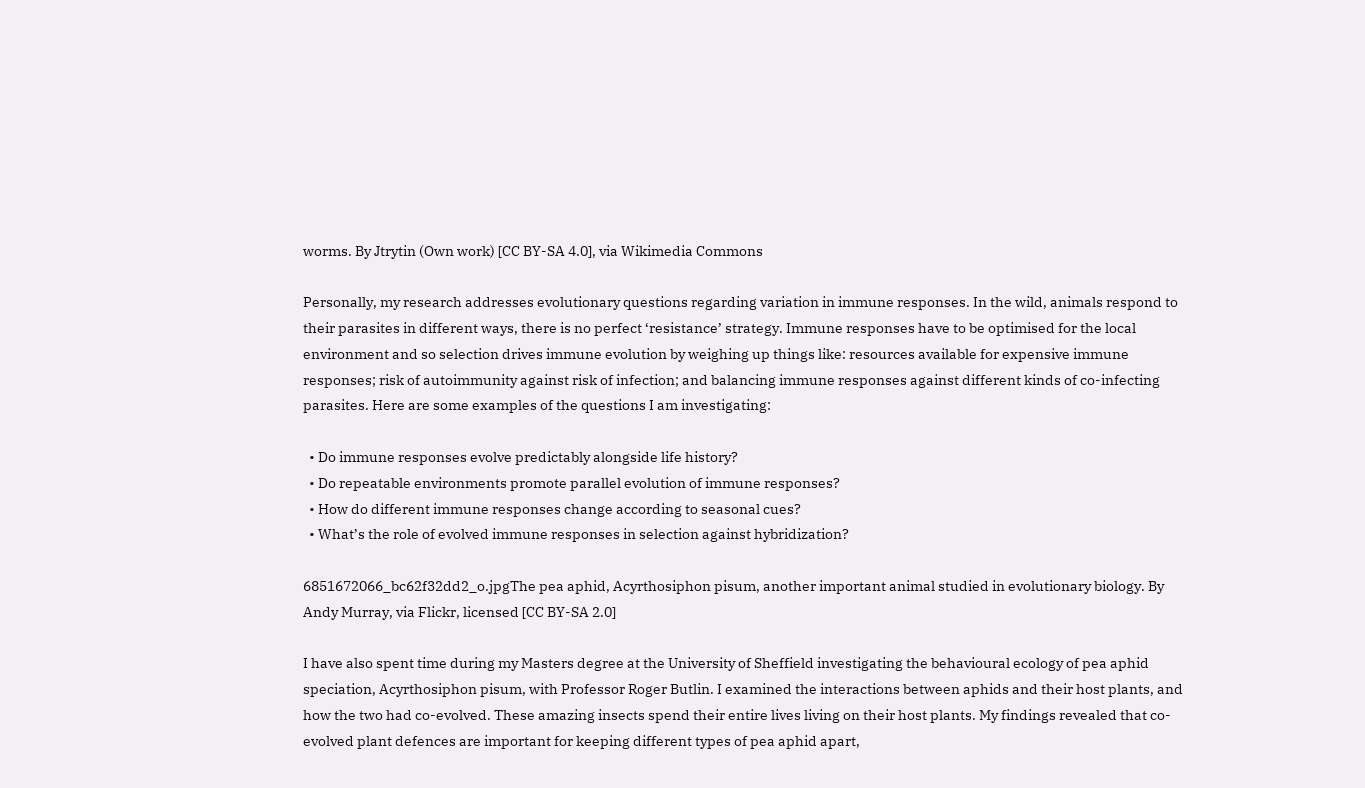worms. By Jtrytin (Own work) [CC BY-SA 4.0], via Wikimedia Commons

Personally, my research addresses evolutionary questions regarding variation in immune responses. In the wild, animals respond to their parasites in different ways, there is no perfect ‘resistance’ strategy. Immune responses have to be optimised for the local environment and so selection drives immune evolution by weighing up things like: resources available for expensive immune responses; risk of autoimmunity against risk of infection; and balancing immune responses against different kinds of co-infecting parasites. Here are some examples of the questions I am investigating:

  • Do immune responses evolve predictably alongside life history?
  • Do repeatable environments promote parallel evolution of immune responses?
  • How do different immune responses change according to seasonal cues?
  • What’s the role of evolved immune responses in selection against hybridization?

6851672066_bc62f32dd2_o.jpgThe pea aphid, Acyrthosiphon pisum, another important animal studied in evolutionary biology. By Andy Murray, via Flickr, licensed [CC BY-SA 2.0]

I have also spent time during my Masters degree at the University of Sheffield investigating the behavioural ecology of pea aphid speciation, Acyrthosiphon pisum, with Professor Roger Butlin. I examined the interactions between aphids and their host plants, and how the two had co-evolved. These amazing insects spend their entire lives living on their host plants. My findings revealed that co-evolved plant defences are important for keeping different types of pea aphid apart,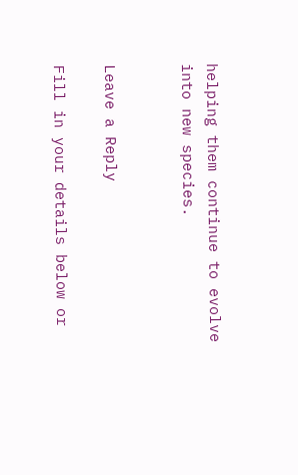helping them continue to evolve into new species.


Leave a Reply

Fill in your details below or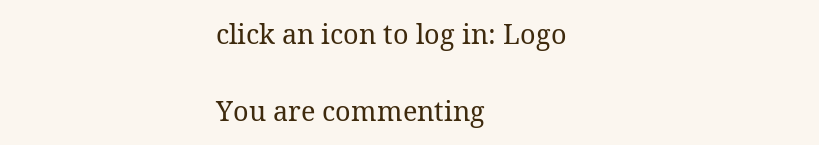click an icon to log in: Logo

You are commenting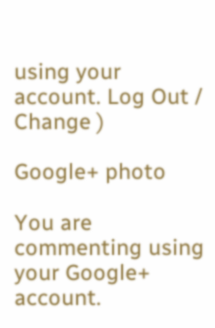using your account. Log Out /  Change )

Google+ photo

You are commenting using your Google+ account.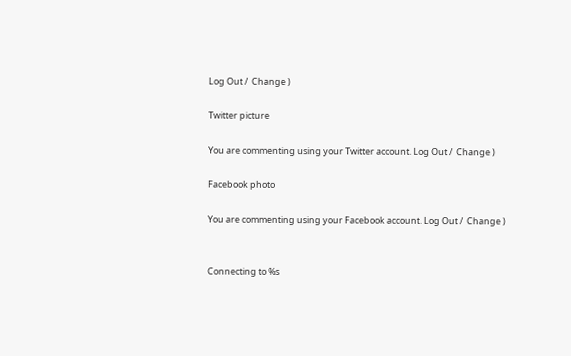Log Out /  Change )

Twitter picture

You are commenting using your Twitter account. Log Out /  Change )

Facebook photo

You are commenting using your Facebook account. Log Out /  Change )


Connecting to %s